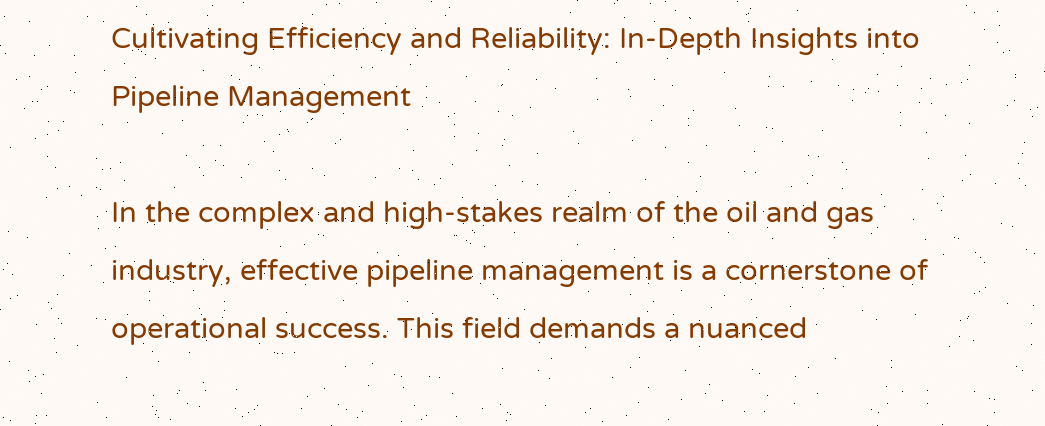Cultivating Efficiency and Reliability: In-Depth Insights into Pipeline Management

In the complex and high-stakes realm of the oil and gas industry, effective pipeline management is a cornerstone of operational success. This field demands a nuanced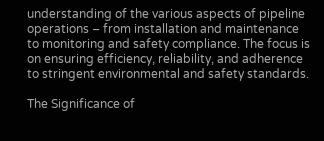understanding of the various aspects of pipeline operations – from installation and maintenance to monitoring and safety compliance. The focus is on ensuring efficiency, reliability, and adherence to stringent environmental and safety standards.

The Significance of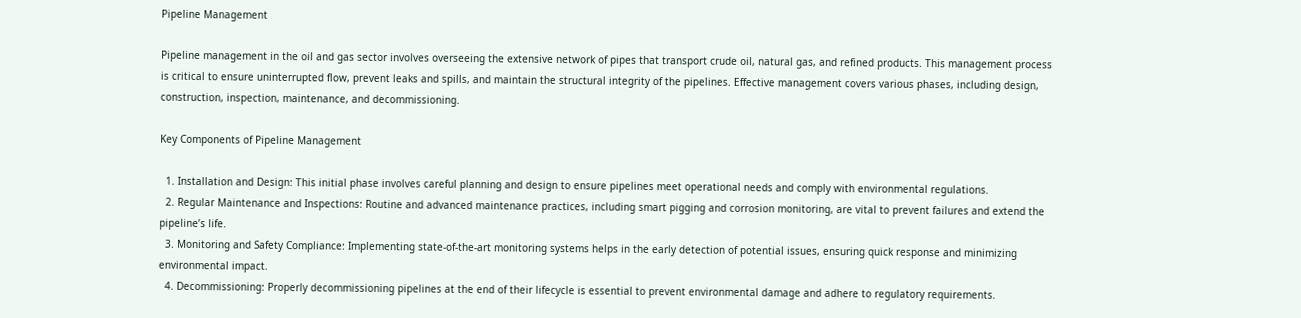Pipeline Management

Pipeline management in the oil and gas sector involves overseeing the extensive network of pipes that transport crude oil, natural gas, and refined products. This management process is critical to ensure uninterrupted flow, prevent leaks and spills, and maintain the structural integrity of the pipelines. Effective management covers various phases, including design, construction, inspection, maintenance, and decommissioning.

Key Components of Pipeline Management

  1. Installation and Design: This initial phase involves careful planning and design to ensure pipelines meet operational needs and comply with environmental regulations.
  2. Regular Maintenance and Inspections: Routine and advanced maintenance practices, including smart pigging and corrosion monitoring, are vital to prevent failures and extend the pipeline’s life.
  3. Monitoring and Safety Compliance: Implementing state-of-the-art monitoring systems helps in the early detection of potential issues, ensuring quick response and minimizing environmental impact.
  4. Decommissioning: Properly decommissioning pipelines at the end of their lifecycle is essential to prevent environmental damage and adhere to regulatory requirements.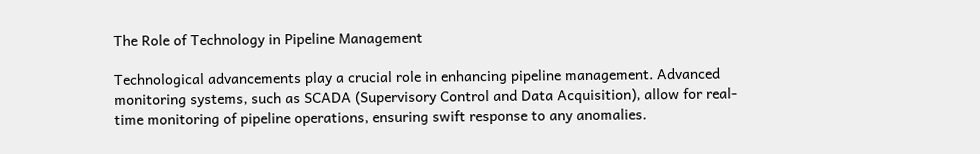The Role of Technology in Pipeline Management

Technological advancements play a crucial role in enhancing pipeline management. Advanced monitoring systems, such as SCADA (Supervisory Control and Data Acquisition), allow for real-time monitoring of pipeline operations, ensuring swift response to any anomalies.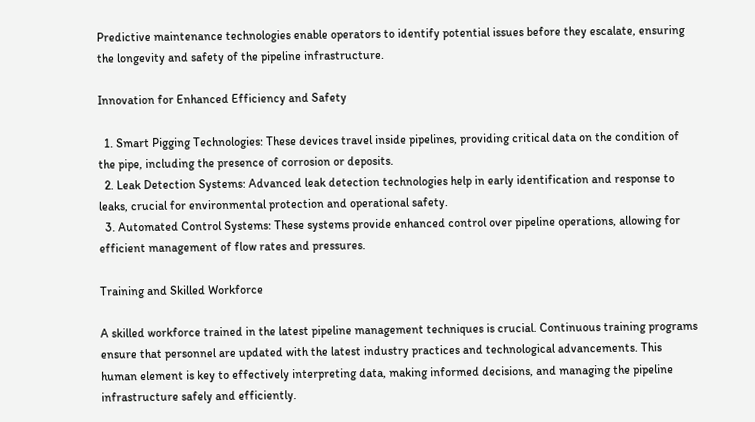Predictive maintenance technologies enable operators to identify potential issues before they escalate, ensuring the longevity and safety of the pipeline infrastructure.

Innovation for Enhanced Efficiency and Safety

  1. Smart Pigging Technologies: These devices travel inside pipelines, providing critical data on the condition of the pipe, including the presence of corrosion or deposits.
  2. Leak Detection Systems: Advanced leak detection technologies help in early identification and response to leaks, crucial for environmental protection and operational safety.
  3. Automated Control Systems: These systems provide enhanced control over pipeline operations, allowing for efficient management of flow rates and pressures.

Training and Skilled Workforce

A skilled workforce trained in the latest pipeline management techniques is crucial. Continuous training programs ensure that personnel are updated with the latest industry practices and technological advancements. This human element is key to effectively interpreting data, making informed decisions, and managing the pipeline infrastructure safely and efficiently.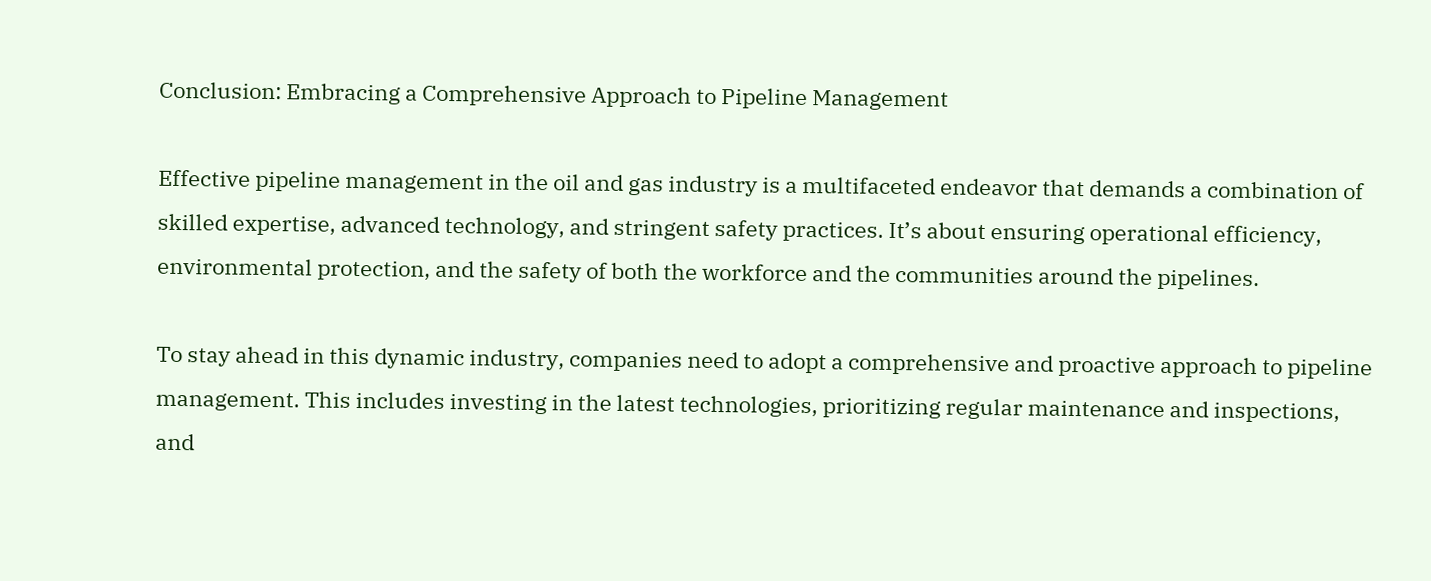Conclusion: Embracing a Comprehensive Approach to Pipeline Management

Effective pipeline management in the oil and gas industry is a multifaceted endeavor that demands a combination of skilled expertise, advanced technology, and stringent safety practices. It’s about ensuring operational efficiency, environmental protection, and the safety of both the workforce and the communities around the pipelines.

To stay ahead in this dynamic industry, companies need to adopt a comprehensive and proactive approach to pipeline management. This includes investing in the latest technologies, prioritizing regular maintenance and inspections, and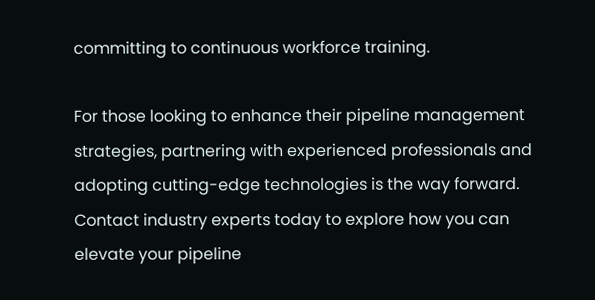committing to continuous workforce training.

For those looking to enhance their pipeline management strategies, partnering with experienced professionals and adopting cutting-edge technologies is the way forward. Contact industry experts today to explore how you can elevate your pipeline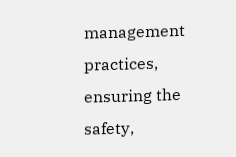management practices, ensuring the safety,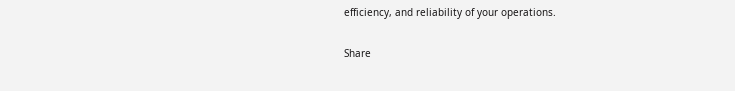efficiency, and reliability of your operations.

Share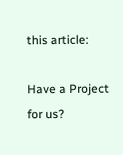this article:

Have a Project for us?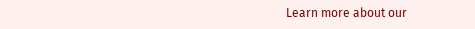Learn more about our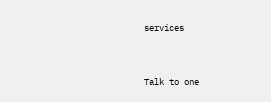services


Talk to one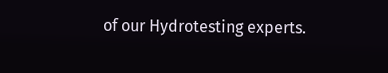of our Hydrotesting experts.